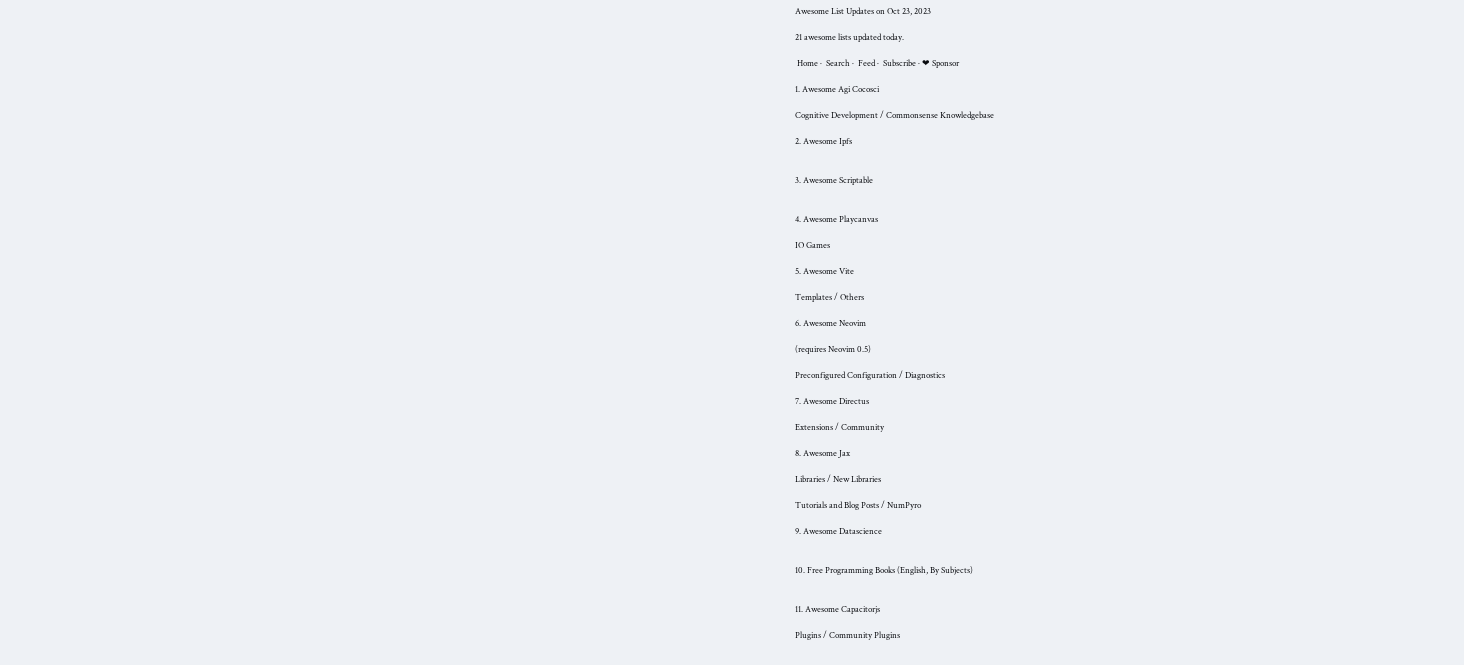Awesome List Updates on Oct 23, 2023

21 awesome lists updated today.

 Home ·  Search ·  Feed ·  Subscribe · ❤ Sponsor

1. Awesome Agi Cocosci

Cognitive Development / Commonsense Knowledgebase

2. Awesome Ipfs


3. Awesome Scriptable


4. Awesome Playcanvas

IO Games

5. Awesome Vite

Templates / Others

6. Awesome Neovim

(requires Neovim 0.5)

Preconfigured Configuration / Diagnostics

7. Awesome Directus

Extensions / Community

8. Awesome Jax

Libraries / New Libraries

Tutorials and Blog Posts / NumPyro

9. Awesome Datascience


10. Free Programming Books (English, By Subjects)


11. Awesome Capacitorjs

Plugins / Community Plugins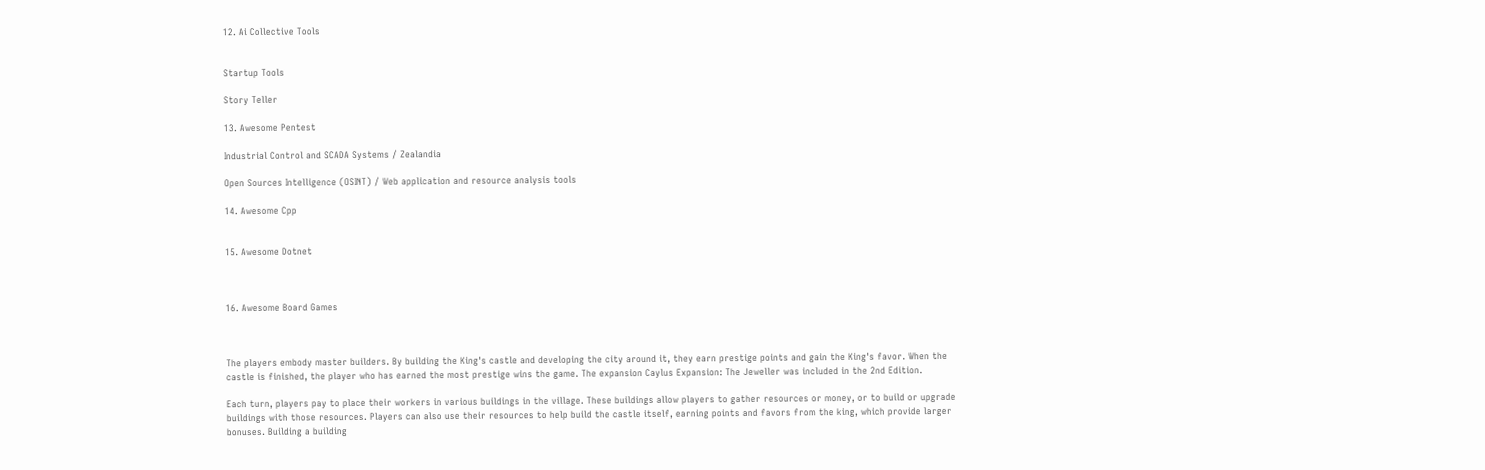12. Ai Collective Tools


Startup Tools

Story Teller

13. Awesome Pentest

Industrial Control and SCADA Systems / Zealandia

Open Sources Intelligence (OSINT) / Web application and resource analysis tools

14. Awesome Cpp


15. Awesome Dotnet



16. Awesome Board Games



The players embody master builders. By building the King's castle and developing the city around it, they earn prestige points and gain the King's favor. When the castle is finished, the player who has earned the most prestige wins the game. The expansion Caylus Expansion: The Jeweller was included in the 2nd Edition.

Each turn, players pay to place their workers in various buildings in the village. These buildings allow players to gather resources or money, or to build or upgrade buildings with those resources. Players can also use their resources to help build the castle itself, earning points and favors from the king, which provide larger bonuses. Building a building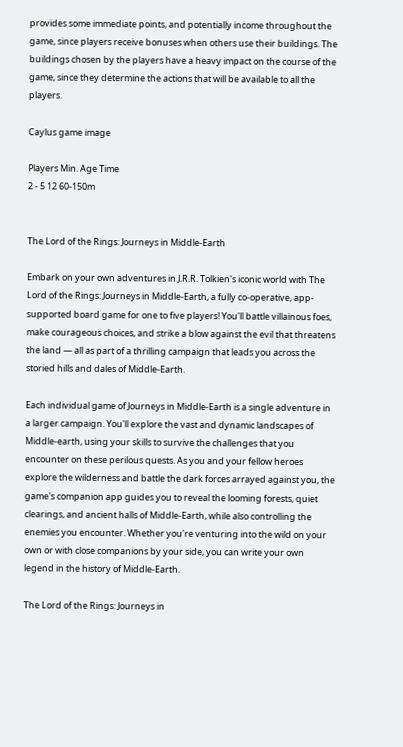provides some immediate points, and potentially income throughout the game, since players receive bonuses when others use their buildings. The buildings chosen by the players have a heavy impact on the course of the game, since they determine the actions that will be available to all the players.

Caylus game image

Players Min. Age Time
2 - 5 12 60-150m


The Lord of the Rings: Journeys in Middle-Earth

Embark on your own adventures in J.R.R. Tolkien's iconic world with The Lord of the Rings: Journeys in Middle-Earth, a fully co-operative, app-supported board game for one to five players! You'll battle villainous foes, make courageous choices, and strike a blow against the evil that threatens the land — all as part of a thrilling campaign that leads you across the storied hills and dales of Middle-Earth.

Each individual game of Journeys in Middle-Earth is a single adventure in a larger campaign. You'll explore the vast and dynamic landscapes of Middle-earth, using your skills to survive the challenges that you encounter on these perilous quests. As you and your fellow heroes explore the wilderness and battle the dark forces arrayed against you, the game's companion app guides you to reveal the looming forests, quiet clearings, and ancient halls of Middle-Earth, while also controlling the enemies you encounter. Whether you're venturing into the wild on your own or with close companions by your side, you can write your own legend in the history of Middle-Earth.

The Lord of the Rings: Journeys in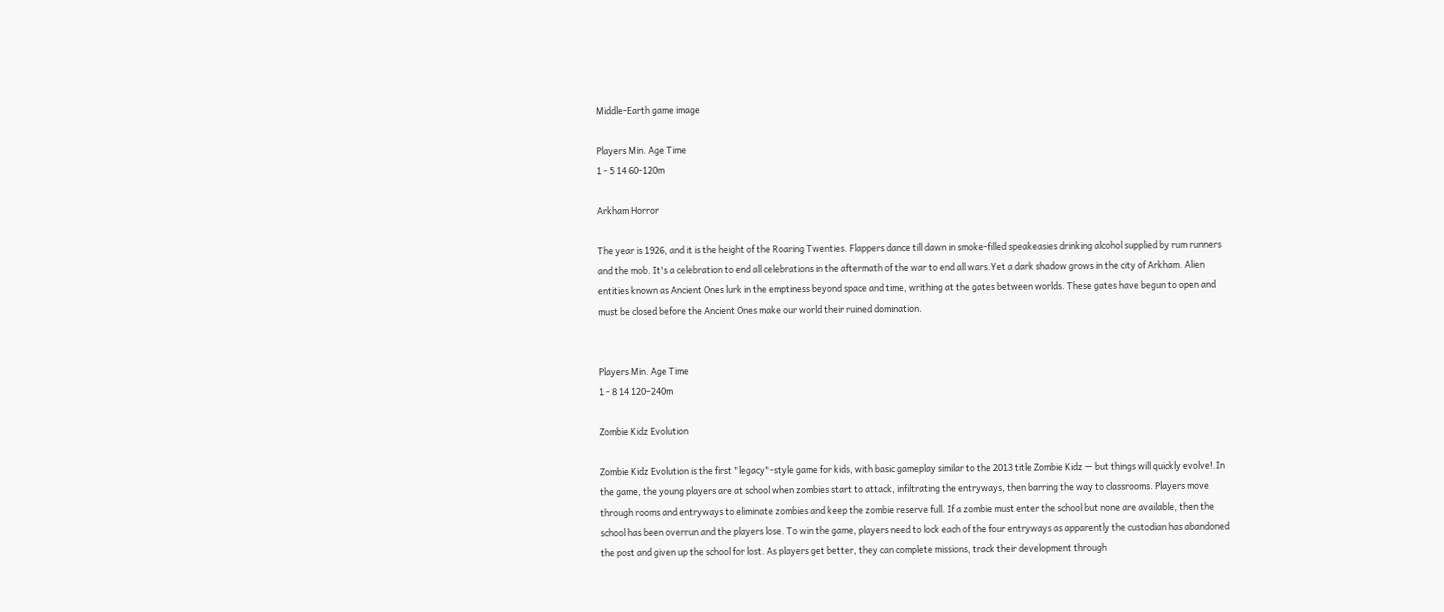Middle-Earth game image

Players Min. Age Time
1 - 5 14 60-120m

Arkham Horror

The year is 1926, and it is the height of the Roaring Twenties. Flappers dance till dawn in smoke-filled speakeasies drinking alcohol supplied by rum runners and the mob. It's a celebration to end all celebrations in the aftermath of the war to end all wars.Yet a dark shadow grows in the city of Arkham. Alien entities known as Ancient Ones lurk in the emptiness beyond space and time, writhing at the gates between worlds. These gates have begun to open and must be closed before the Ancient Ones make our world their ruined domination.


Players Min. Age Time
1 - 8 14 120–240m

Zombie Kidz Evolution

Zombie Kidz Evolution is the first "legacy"-style game for kids, with basic gameplay similar to the 2013 title Zombie Kidz — but things will quickly evolve!.In the game, the young players are at school when zombies start to attack, infiltrating the entryways, then barring the way to classrooms. Players move through rooms and entryways to eliminate zombies and keep the zombie reserve full. If a zombie must enter the school but none are available, then the school has been overrun and the players lose. To win the game, players need to lock each of the four entryways as apparently the custodian has abandoned the post and given up the school for lost. As players get better, they can complete missions, track their development through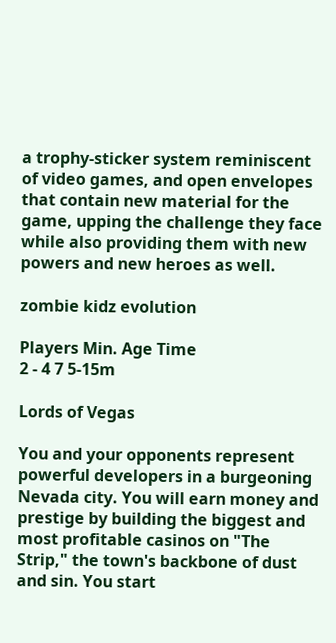a trophy-sticker system reminiscent of video games, and open envelopes that contain new material for the game, upping the challenge they face while also providing them with new powers and new heroes as well.

zombie kidz evolution

Players Min. Age Time
2 - 4 7 5-15m

Lords of Vegas

You and your opponents represent powerful developers in a burgeoning Nevada city. You will earn money and prestige by building the biggest and most profitable casinos on "The Strip," the town's backbone of dust and sin. You start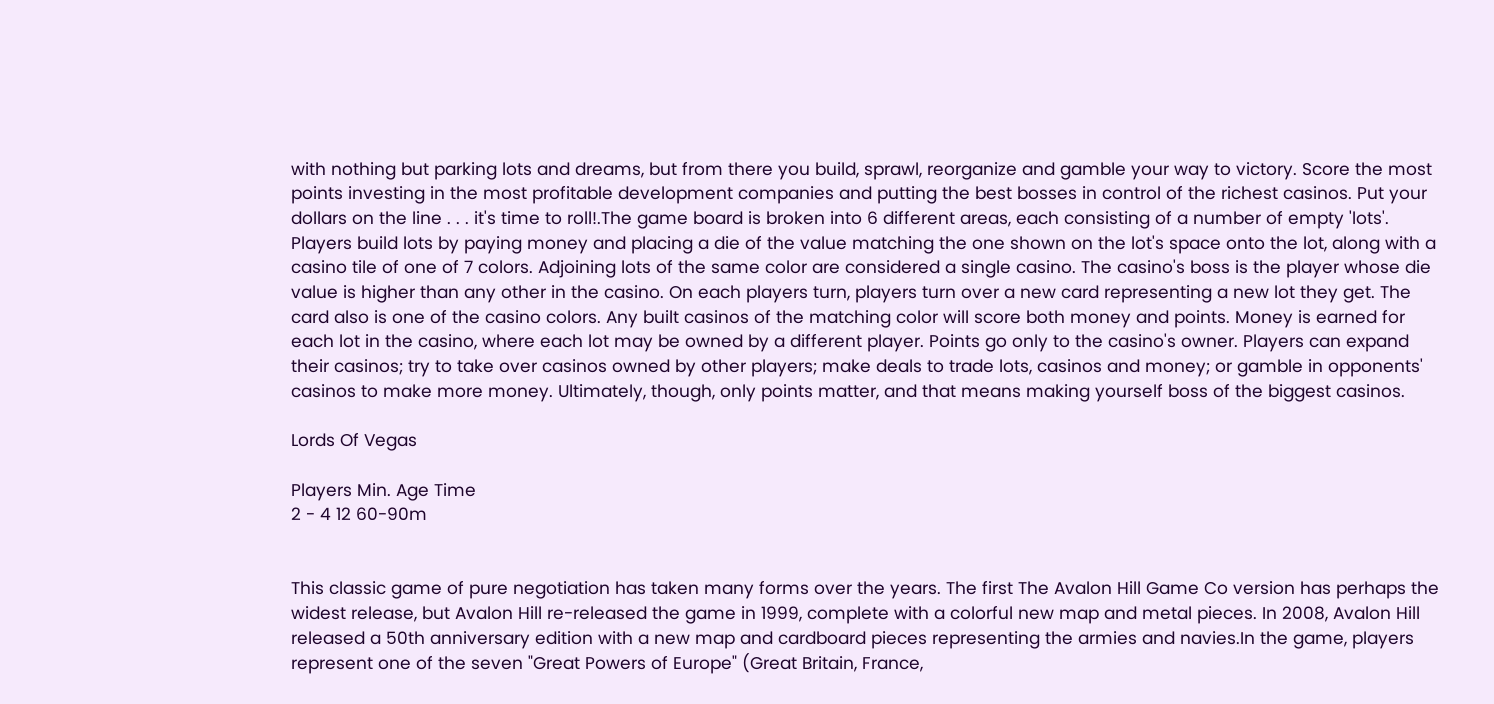with nothing but parking lots and dreams, but from there you build, sprawl, reorganize and gamble your way to victory. Score the most points investing in the most profitable development companies and putting the best bosses in control of the richest casinos. Put your dollars on the line . . . it's time to roll!.The game board is broken into 6 different areas, each consisting of a number of empty 'lots'. Players build lots by paying money and placing a die of the value matching the one shown on the lot's space onto the lot, along with a casino tile of one of 7 colors. Adjoining lots of the same color are considered a single casino. The casino's boss is the player whose die value is higher than any other in the casino. On each players turn, players turn over a new card representing a new lot they get. The card also is one of the casino colors. Any built casinos of the matching color will score both money and points. Money is earned for each lot in the casino, where each lot may be owned by a different player. Points go only to the casino's owner. Players can expand their casinos; try to take over casinos owned by other players; make deals to trade lots, casinos and money; or gamble in opponents' casinos to make more money. Ultimately, though, only points matter, and that means making yourself boss of the biggest casinos.

Lords Of Vegas

Players Min. Age Time
2 - 4 12 60-90m


This classic game of pure negotiation has taken many forms over the years. The first The Avalon Hill Game Co version has perhaps the widest release, but Avalon Hill re-released the game in 1999, complete with a colorful new map and metal pieces. In 2008, Avalon Hill released a 50th anniversary edition with a new map and cardboard pieces representing the armies and navies.In the game, players represent one of the seven "Great Powers of Europe" (Great Britain, France,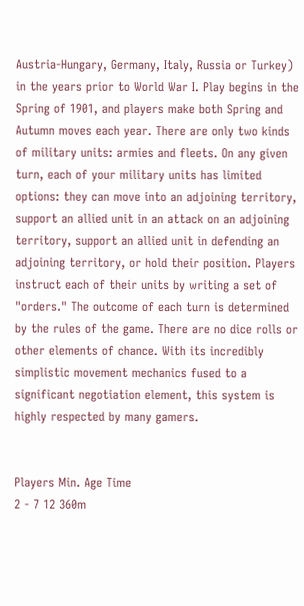Austria-Hungary, Germany, Italy, Russia or Turkey) in the years prior to World War I. Play begins in the Spring of 1901, and players make both Spring and Autumn moves each year. There are only two kinds of military units: armies and fleets. On any given turn, each of your military units has limited options: they can move into an adjoining territory, support an allied unit in an attack on an adjoining territory, support an allied unit in defending an adjoining territory, or hold their position. Players instruct each of their units by writing a set of "orders." The outcome of each turn is determined by the rules of the game. There are no dice rolls or other elements of chance. With its incredibly simplistic movement mechanics fused to a significant negotiation element, this system is highly respected by many gamers.


Players Min. Age Time
2 - 7 12 360m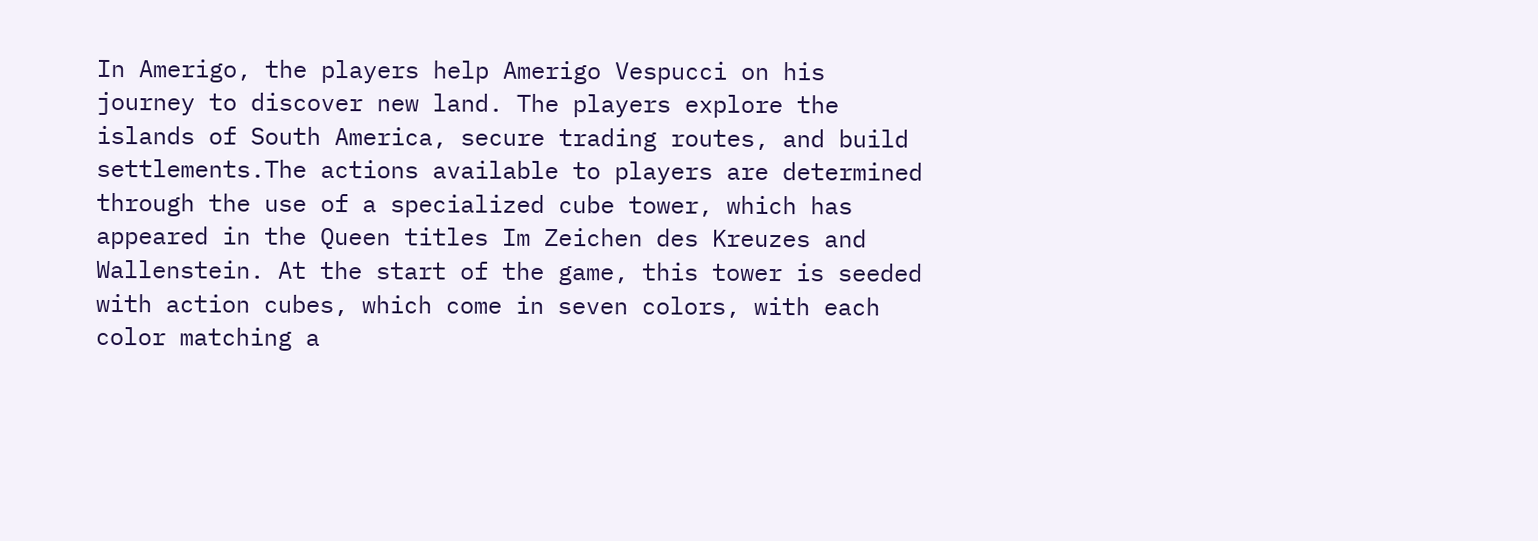In Amerigo, the players help Amerigo Vespucci on his journey to discover new land. The players explore the islands of South America, secure trading routes, and build settlements.The actions available to players are determined through the use of a specialized cube tower, which has appeared in the Queen titles Im Zeichen des Kreuzes and Wallenstein. At the start of the game, this tower is seeded with action cubes, which come in seven colors, with each color matching a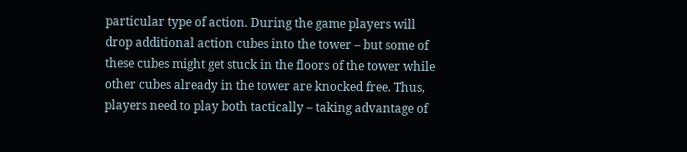particular type of action. During the game players will drop additional action cubes into the tower – but some of these cubes might get stuck in the floors of the tower while other cubes already in the tower are knocked free. Thus, players need to play both tactically – taking advantage of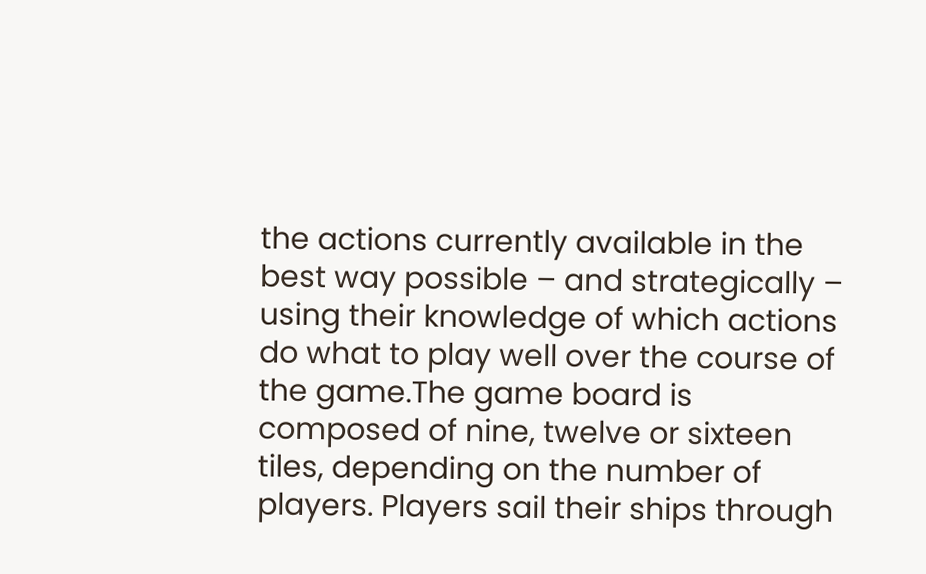the actions currently available in the best way possible – and strategically – using their knowledge of which actions do what to play well over the course of the game.The game board is composed of nine, twelve or sixteen tiles, depending on the number of players. Players sail their ships through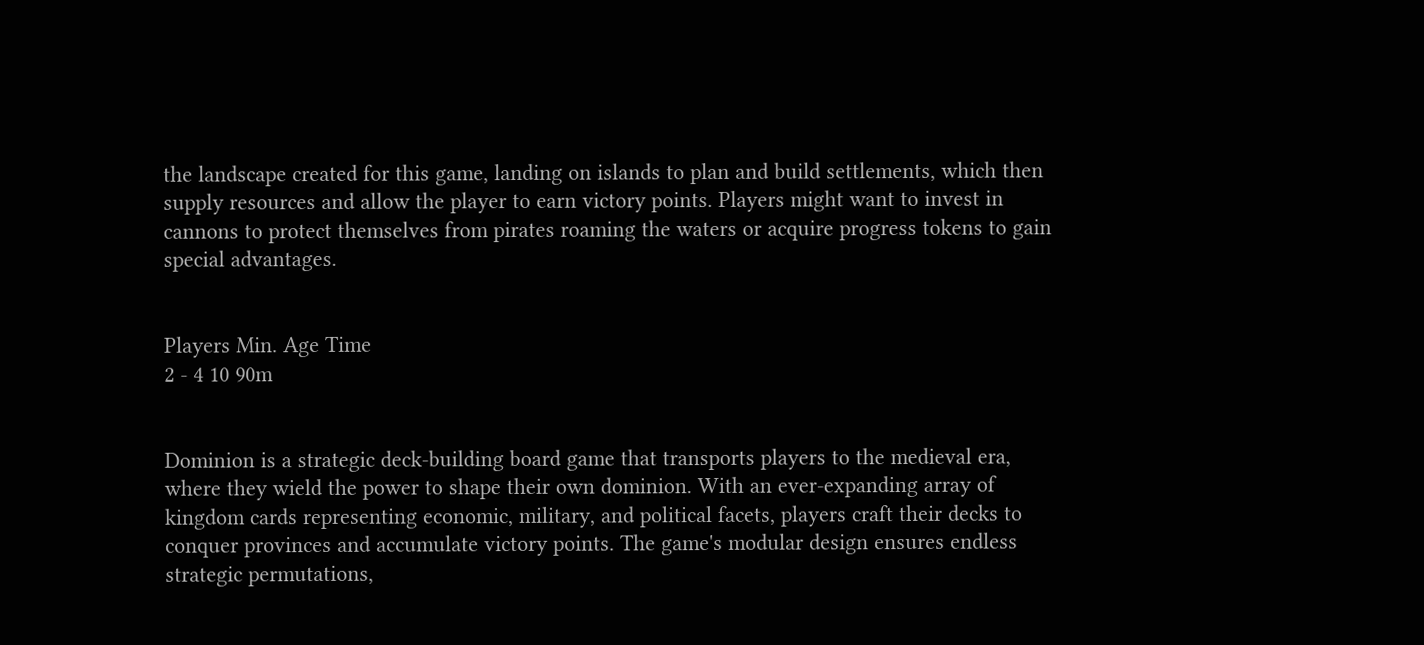the landscape created for this game, landing on islands to plan and build settlements, which then supply resources and allow the player to earn victory points. Players might want to invest in cannons to protect themselves from pirates roaming the waters or acquire progress tokens to gain special advantages.


Players Min. Age Time
2 - 4 10 90m


Dominion is a strategic deck-building board game that transports players to the medieval era, where they wield the power to shape their own dominion. With an ever-expanding array of kingdom cards representing economic, military, and political facets, players craft their decks to conquer provinces and accumulate victory points. The game's modular design ensures endless strategic permutations,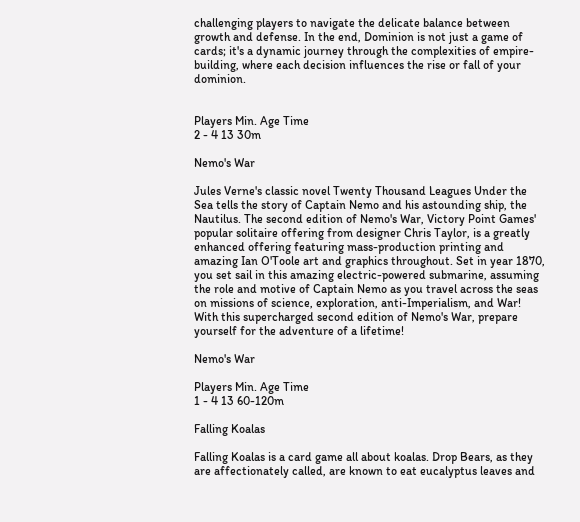challenging players to navigate the delicate balance between growth and defense. In the end, Dominion is not just a game of cards; it's a dynamic journey through the complexities of empire-building, where each decision influences the rise or fall of your dominion.


Players Min. Age Time
2 - 4 13 30m

Nemo's War

Jules Verne's classic novel Twenty Thousand Leagues Under the Sea tells the story of Captain Nemo and his astounding ship, the Nautilus. The second edition of Nemo's War, Victory Point Games' popular solitaire offering from designer Chris Taylor, is a greatly enhanced offering featuring mass-production printing and amazing Ian O'Toole art and graphics throughout. Set in year 1870, you set sail in this amazing electric-powered submarine, assuming the role and motive of Captain Nemo as you travel across the seas on missions of science, exploration, anti-Imperialism, and War! With this supercharged second edition of Nemo's War, prepare yourself for the adventure of a lifetime!

Nemo's War

Players Min. Age Time
1 - 4 13 60-120m

Falling Koalas

Falling Koalas is a card game all about koalas. Drop Bears, as they are affectionately called, are known to eat eucalyptus leaves and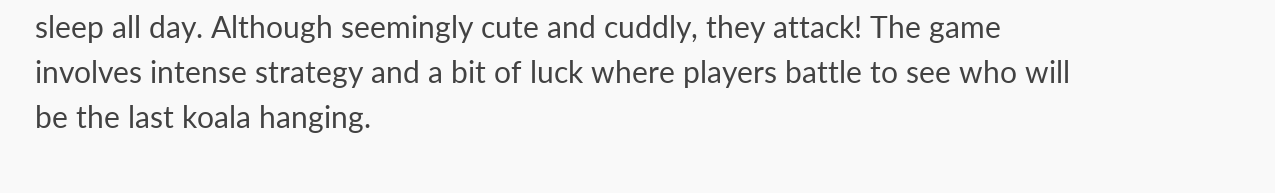sleep all day. Although seemingly cute and cuddly, they attack! The game involves intense strategy and a bit of luck where players battle to see who will be the last koala hanging.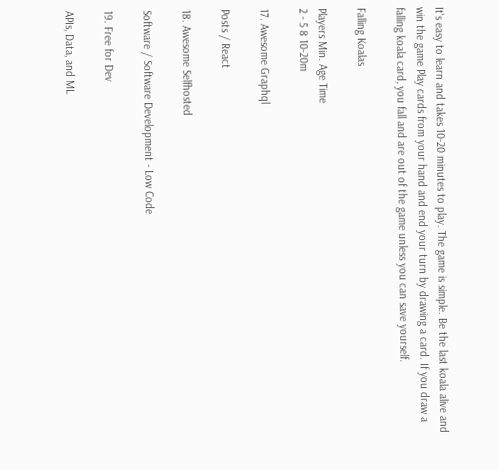It's easy to learn and takes 10-20 minutes to play. The game is simple. Be the last koala alive and win the game Play cards from your hand and end your turn by drawing a card. If you draw a falling koala card, you fall and are out of the game unless you can save yourself.

Falling Koalas

Players Min. Age Time
2 - 5 8 10-20m

17. Awesome Graphql

Posts / React

18. Awesome Selfhosted

Software / Software Development - Low Code

19. Free for Dev

APIs, Data, and ML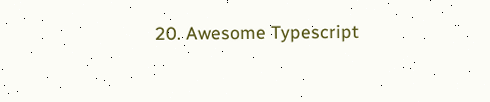20. Awesome Typescript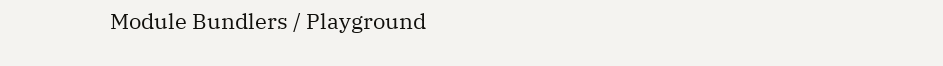Module Bundlers / Playground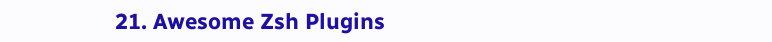21. Awesome Zsh Plugins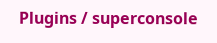Plugins / superconsole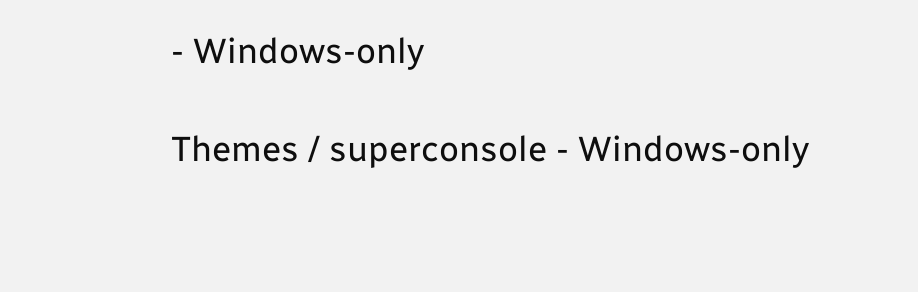- Windows-only

Themes / superconsole - Windows-only